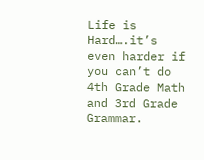Life is Hard….it’s even harder if you can’t do 4th Grade Math and 3rd Grade Grammar.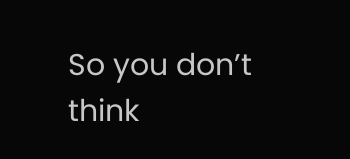So you don’t think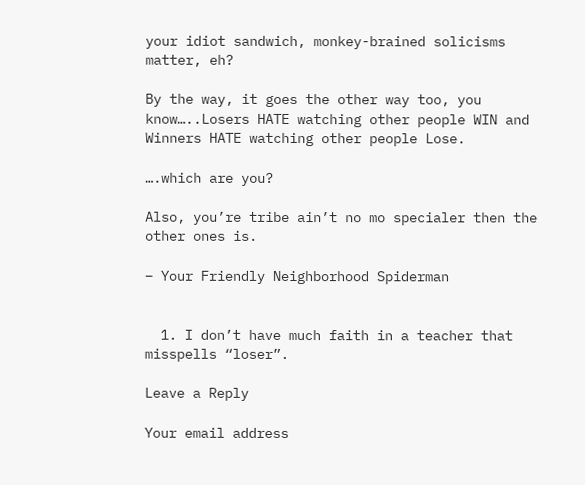your idiot sandwich, monkey-brained solicisms matter, eh?

By the way, it goes the other way too, you know…..Losers HATE watching other people WIN and Winners HATE watching other people Lose.

….which are you?

Also, you’re tribe ain’t no mo specialer then the other ones is.

– Your Friendly Neighborhood Spiderman


  1. I don’t have much faith in a teacher that misspells “loser”.

Leave a Reply

Your email address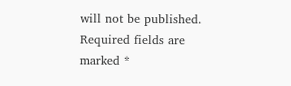will not be published. Required fields are marked *